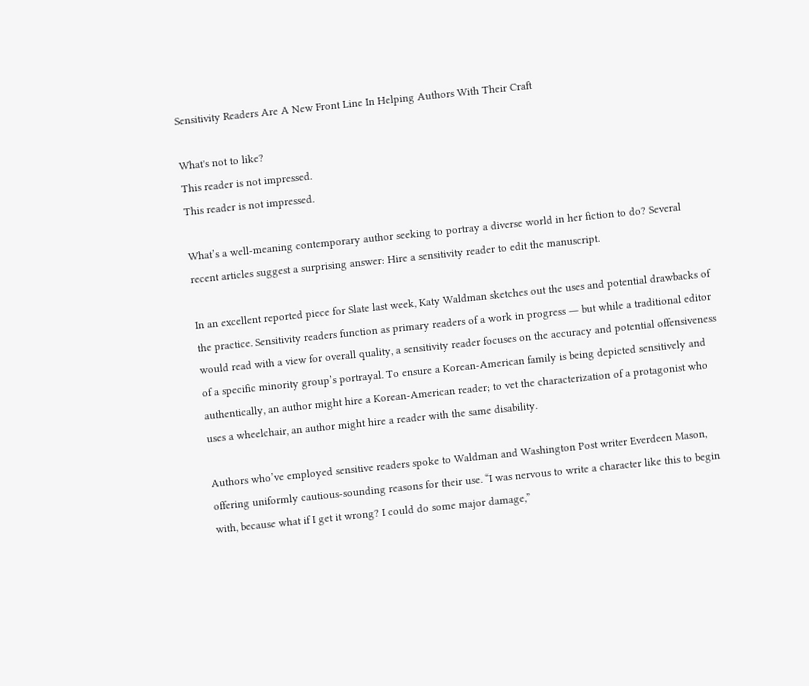Sensitivity Readers Are A New Front Line In Helping Authors With Their Craft

What's not to like?
This reader is not impressed.
This reader is not impressed.

What’s a well-meaning contemporary author seeking to portray a diverse world in her fiction to do? Several recent articles suggest a surprising answer: Hire a sensitivity reader to edit the manuscript.

In an excellent reported piece for Slate last week, Katy Waldman sketches out the uses and potential drawbacks of the practice. Sensitivity readers function as primary readers of a work in progress ― but while a traditional editor would read with a view for overall quality, a sensitivity reader focuses on the accuracy and potential offensiveness of a specific minority group’s portrayal. To ensure a Korean-American family is being depicted sensitively and authentically, an author might hire a Korean-American reader; to vet the characterization of a protagonist who uses a wheelchair, an author might hire a reader with the same disability.

Authors who’ve employed sensitive readers spoke to Waldman and Washington Post writer Everdeen Mason, offering uniformly cautious-sounding reasons for their use. “I was nervous to write a character like this to begin with, because what if I get it wrong? I could do some major damage,”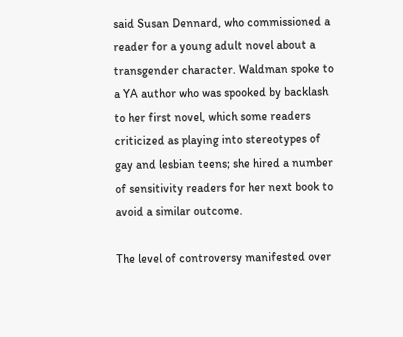said Susan Dennard, who commissioned a reader for a young adult novel about a transgender character. Waldman spoke to a YA author who was spooked by backlash to her first novel, which some readers criticized as playing into stereotypes of gay and lesbian teens; she hired a number of sensitivity readers for her next book to avoid a similar outcome.

The level of controversy manifested over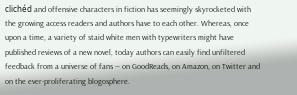clichéd and offensive characters in fiction has seemingly skyrocketed with the growing access readers and authors have to each other. Whereas, once upon a time, a variety of staid white men with typewriters might have published reviews of a new novel, today authors can easily find unfiltered feedback from a universe of fans ― on GoodReads, on Amazon, on Twitter and on the ever-proliferating blogosphere.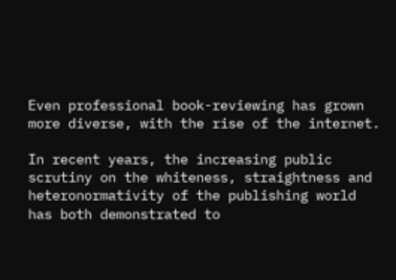Even professional book-reviewing has grown more diverse, with the rise of the internet.

In recent years, the increasing public scrutiny on the whiteness, straightness and heteronormativity of the publishing world has both demonstrated to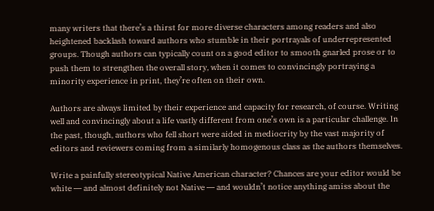many writers that there’s a thirst for more diverse characters among readers and also heightened backlash toward authors who stumble in their portrayals of underrepresented groups. Though authors can typically count on a good editor to smooth gnarled prose or to push them to strengthen the overall story, when it comes to convincingly portraying a minority experience in print, they’re often on their own.

Authors are always limited by their experience and capacity for research, of course. Writing well and convincingly about a life vastly different from one’s own is a particular challenge. In the past, though, authors who fell short were aided in mediocrity by the vast majority of editors and reviewers coming from a similarly homogenous class as the authors themselves.

Write a painfully stereotypical Native American character? Chances are your editor would be white ― and almost definitely not Native ― and wouldn’t notice anything amiss about the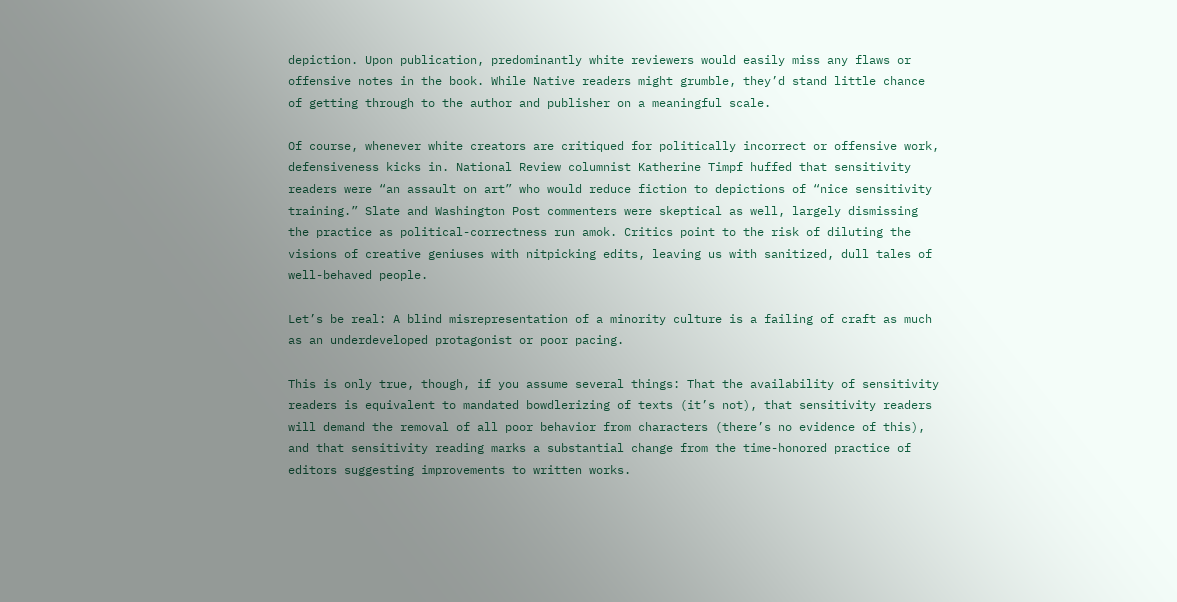depiction. Upon publication, predominantly white reviewers would easily miss any flaws or offensive notes in the book. While Native readers might grumble, they’d stand little chance of getting through to the author and publisher on a meaningful scale.

Of course, whenever white creators are critiqued for politically incorrect or offensive work, defensiveness kicks in. National Review columnist Katherine Timpf huffed that sensitivity readers were “an assault on art” who would reduce fiction to depictions of “nice sensitivity training.” Slate and Washington Post commenters were skeptical as well, largely dismissing the practice as political-correctness run amok. Critics point to the risk of diluting the visions of creative geniuses with nitpicking edits, leaving us with sanitized, dull tales of well-behaved people.

Let’s be real: A blind misrepresentation of a minority culture is a failing of craft as much as an underdeveloped protagonist or poor pacing.

This is only true, though, if you assume several things: That the availability of sensitivity readers is equivalent to mandated bowdlerizing of texts (it’s not), that sensitivity readers will demand the removal of all poor behavior from characters (there’s no evidence of this), and that sensitivity reading marks a substantial change from the time-honored practice of editors suggesting improvements to written works.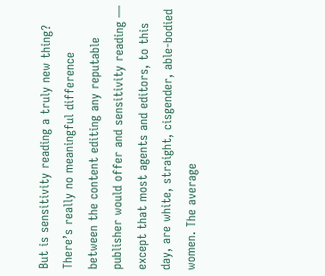But is sensitivity reading a truly new thing? There’s really no meaningful difference between the content editing any reputable publisher would offer and sensitivity reading ― except that most agents and editors, to this day, are white, straight, cisgender, able-bodied women. The average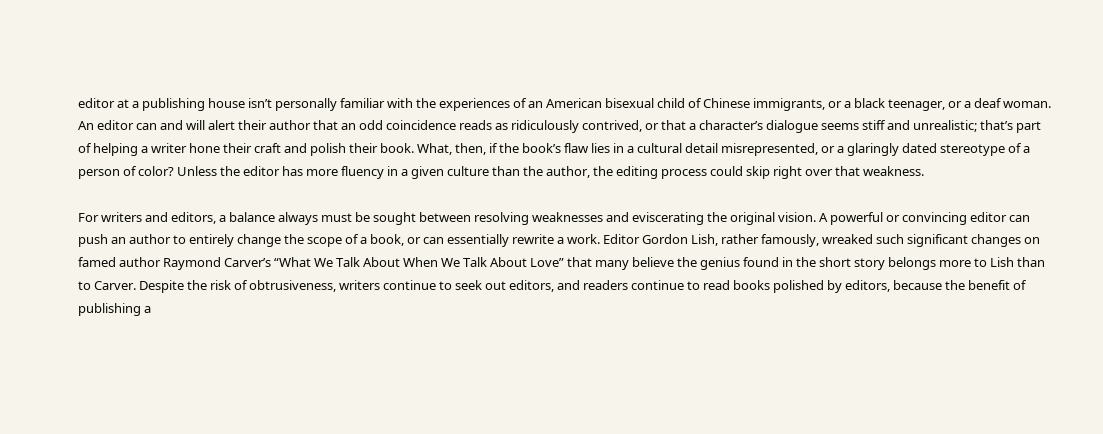editor at a publishing house isn’t personally familiar with the experiences of an American bisexual child of Chinese immigrants, or a black teenager, or a deaf woman. An editor can and will alert their author that an odd coincidence reads as ridiculously contrived, or that a character’s dialogue seems stiff and unrealistic; that’s part of helping a writer hone their craft and polish their book. What, then, if the book’s flaw lies in a cultural detail misrepresented, or a glaringly dated stereotype of a person of color? Unless the editor has more fluency in a given culture than the author, the editing process could skip right over that weakness.

For writers and editors, a balance always must be sought between resolving weaknesses and eviscerating the original vision. A powerful or convincing editor can push an author to entirely change the scope of a book, or can essentially rewrite a work. Editor Gordon Lish, rather famously, wreaked such significant changes on famed author Raymond Carver’s “What We Talk About When We Talk About Love” that many believe the genius found in the short story belongs more to Lish than to Carver. Despite the risk of obtrusiveness, writers continue to seek out editors, and readers continue to read books polished by editors, because the benefit of publishing a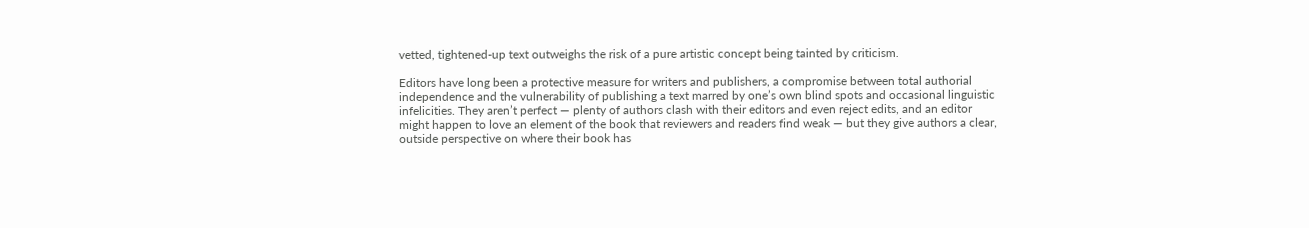vetted, tightened-up text outweighs the risk of a pure artistic concept being tainted by criticism.

Editors have long been a protective measure for writers and publishers, a compromise between total authorial independence and the vulnerability of publishing a text marred by one’s own blind spots and occasional linguistic infelicities. They aren’t perfect ― plenty of authors clash with their editors and even reject edits, and an editor might happen to love an element of the book that reviewers and readers find weak ― but they give authors a clear, outside perspective on where their book has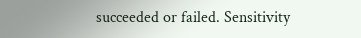succeeded or failed. Sensitivity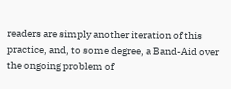readers are simply another iteration of this practice, and, to some degree, a Band-Aid over the ongoing problem of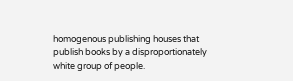homogenous publishing houses that publish books by a disproportionately white group of people.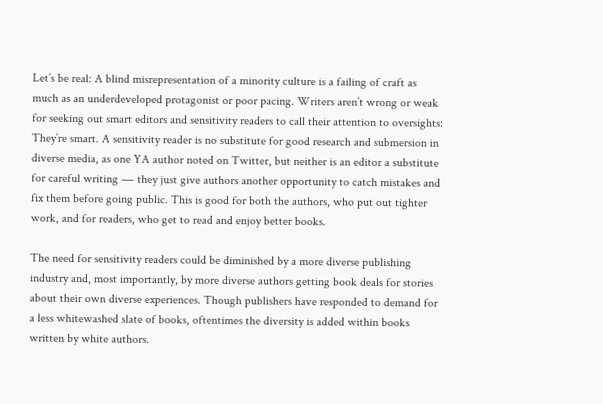Let’s be real: A blind misrepresentation of a minority culture is a failing of craft as much as an underdeveloped protagonist or poor pacing. Writers aren’t wrong or weak for seeking out smart editors and sensitivity readers to call their attention to oversights: They’re smart. A sensitivity reader is no substitute for good research and submersion in diverse media, as one YA author noted on Twitter, but neither is an editor a substitute for careful writing ― they just give authors another opportunity to catch mistakes and fix them before going public. This is good for both the authors, who put out tighter work, and for readers, who get to read and enjoy better books.

The need for sensitivity readers could be diminished by a more diverse publishing industry and, most importantly, by more diverse authors getting book deals for stories about their own diverse experiences. Though publishers have responded to demand for a less whitewashed slate of books, oftentimes the diversity is added within books written by white authors.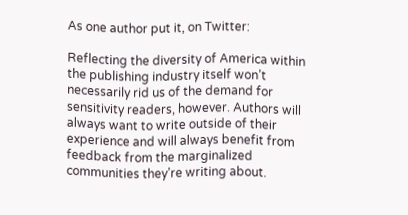As one author put it, on Twitter:

Reflecting the diversity of America within the publishing industry itself won’t necessarily rid us of the demand for sensitivity readers, however. Authors will always want to write outside of their experience and will always benefit from feedback from the marginalized communities they’re writing about.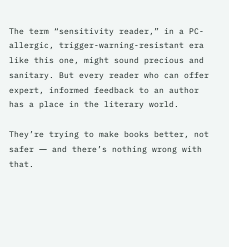The term “sensitivity reader,” in a PC-allergic, trigger-warning-resistant era like this one, might sound precious and sanitary. But every reader who can offer expert, informed feedback to an author has a place in the literary world.

They’re trying to make books better, not safer ― and there’s nothing wrong with that.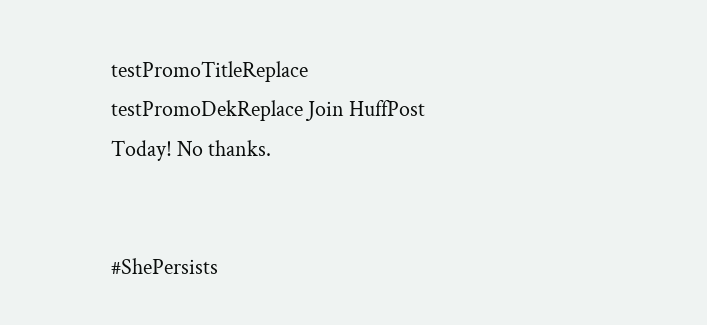testPromoTitleReplace testPromoDekReplace Join HuffPost Today! No thanks.


#ShePersists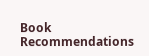Book Recommendations